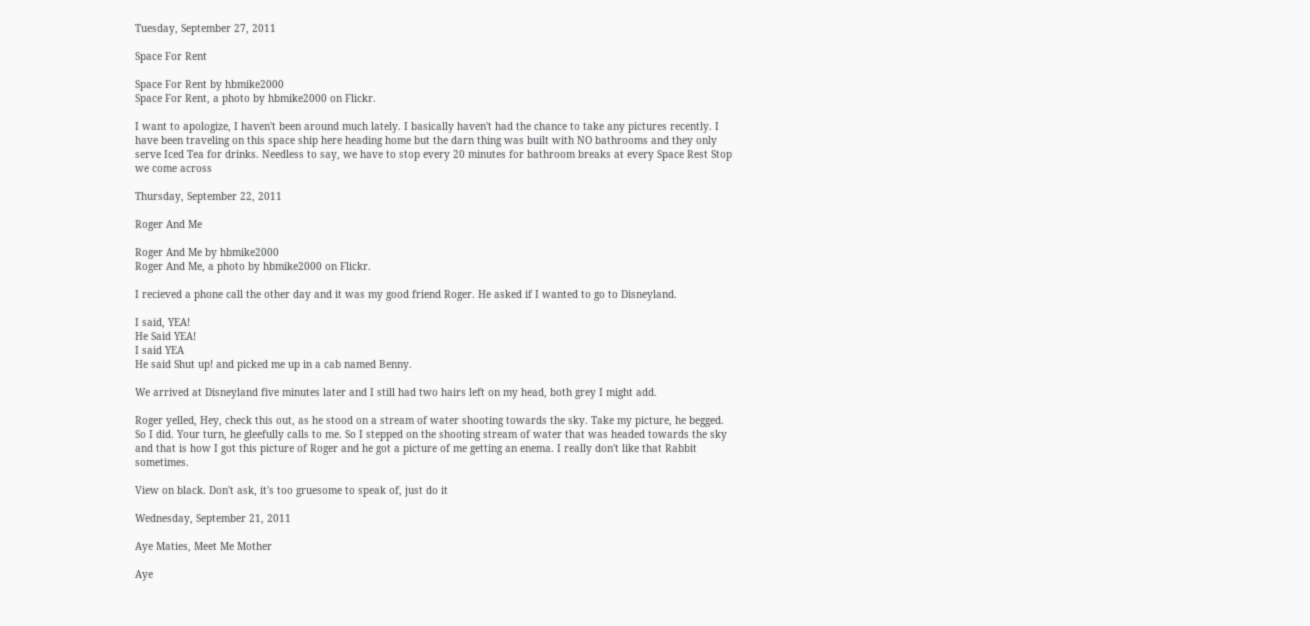Tuesday, September 27, 2011

Space For Rent

Space For Rent by hbmike2000
Space For Rent, a photo by hbmike2000 on Flickr.

I want to apologize, I haven't been around much lately. I basically haven't had the chance to take any pictures recently. I have been traveling on this space ship here heading home but the darn thing was built with NO bathrooms and they only serve Iced Tea for drinks. Needless to say, we have to stop every 20 minutes for bathroom breaks at every Space Rest Stop we come across

Thursday, September 22, 2011

Roger And Me

Roger And Me by hbmike2000
Roger And Me, a photo by hbmike2000 on Flickr.

I recieved a phone call the other day and it was my good friend Roger. He asked if I wanted to go to Disneyland.

I said, YEA!
He Said YEA!
I said YEA
He said Shut up! and picked me up in a cab named Benny.

We arrived at Disneyland five minutes later and I still had two hairs left on my head, both grey I might add.

Roger yelled, Hey, check this out, as he stood on a stream of water shooting towards the sky. Take my picture, he begged. So I did. Your turn, he gleefully calls to me. So I stepped on the shooting stream of water that was headed towards the sky and that is how I got this picture of Roger and he got a picture of me getting an enema. I really don't like that Rabbit sometimes.

View on black. Don't ask, it's too gruesome to speak of, just do it

Wednesday, September 21, 2011

Aye Maties, Meet Me Mother

Aye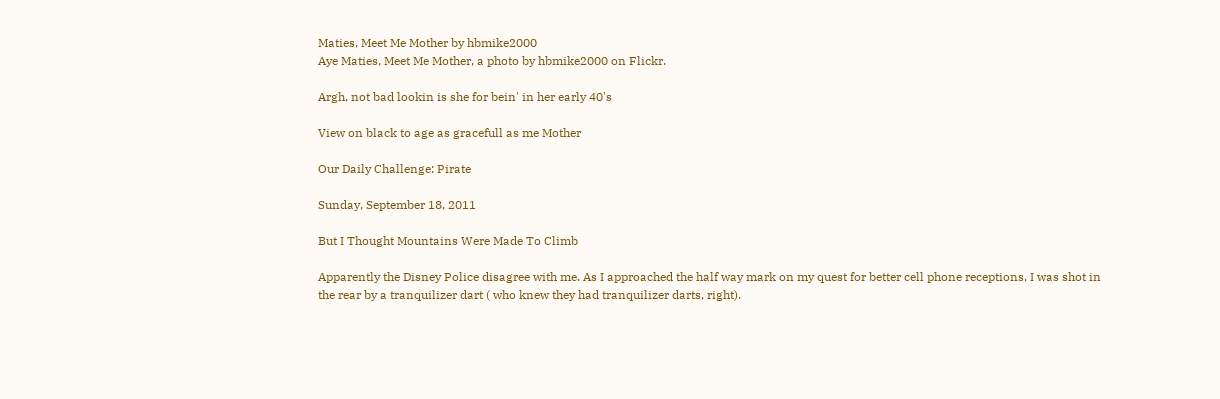Maties, Meet Me Mother by hbmike2000
Aye Maties, Meet Me Mother, a photo by hbmike2000 on Flickr.

Argh, not bad lookin is she for bein' in her early 40's

View on black to age as gracefull as me Mother

Our Daily Challenge: Pirate

Sunday, September 18, 2011

But I Thought Mountains Were Made To Climb

Apparently the Disney Police disagree with me. As I approached the half way mark on my quest for better cell phone receptions, I was shot in the rear by a tranquilizer dart ( who knew they had tranquilizer darts, right).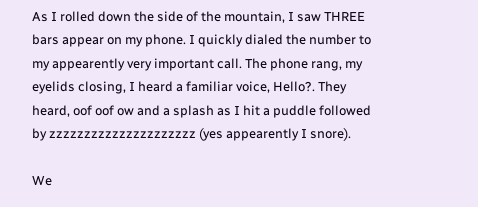As I rolled down the side of the mountain, I saw THREE bars appear on my phone. I quickly dialed the number to my appearently very important call. The phone rang, my eyelids closing, I heard a familiar voice, Hello?. They heard, oof oof ow and a splash as I hit a puddle followed by zzzzzzzzzzzzzzzzzzzzz (yes appearently I snore).

We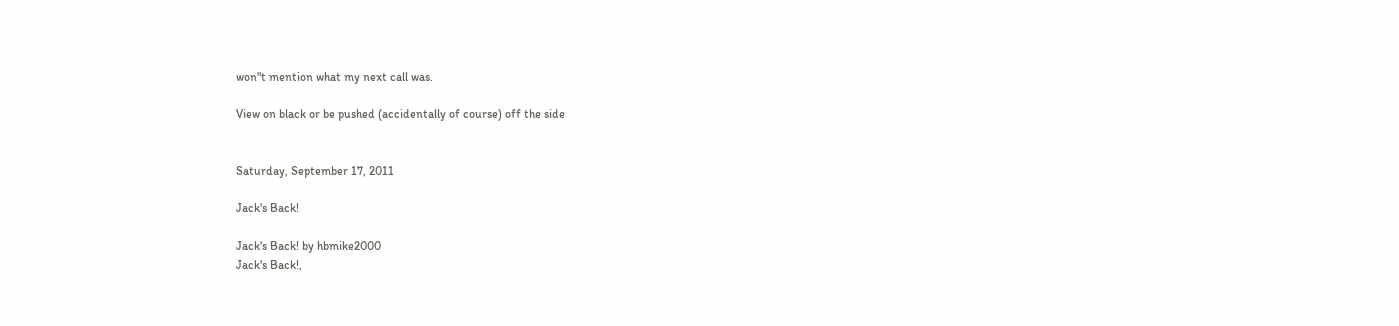won"t mention what my next call was.

View on black or be pushed (accidentally of course) off the side


Saturday, September 17, 2011

Jack's Back!

Jack's Back! by hbmike2000
Jack's Back!,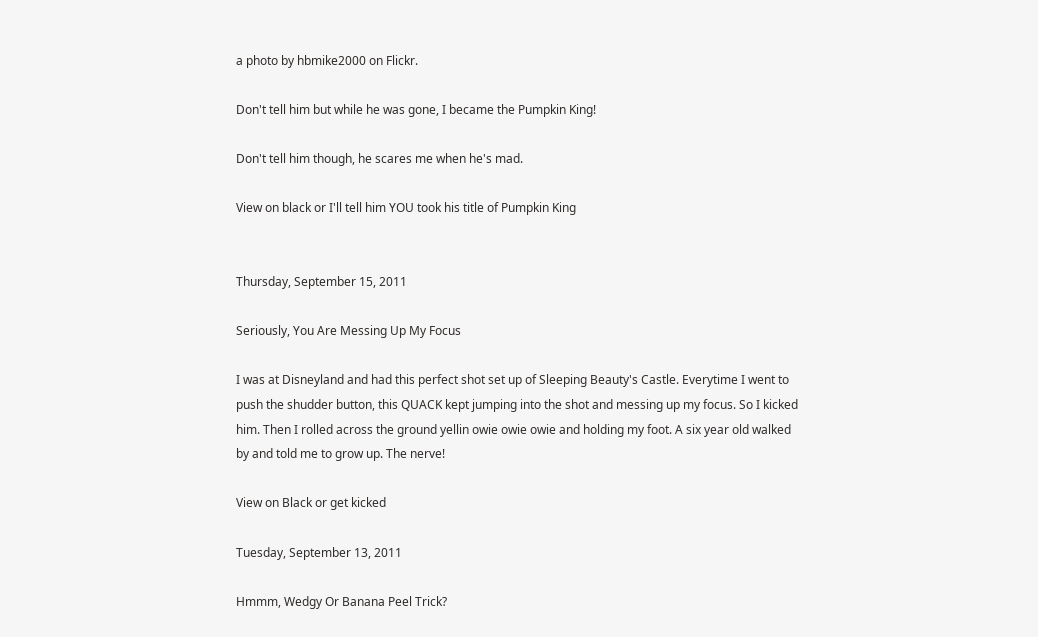a photo by hbmike2000 on Flickr.

Don't tell him but while he was gone, I became the Pumpkin King!

Don't tell him though, he scares me when he's mad.

View on black or I'll tell him YOU took his title of Pumpkin King


Thursday, September 15, 2011

Seriously, You Are Messing Up My Focus

I was at Disneyland and had this perfect shot set up of Sleeping Beauty's Castle. Everytime I went to push the shudder button, this QUACK kept jumping into the shot and messing up my focus. So I kicked him. Then I rolled across the ground yellin owie owie owie and holding my foot. A six year old walked by and told me to grow up. The nerve!

View on Black or get kicked

Tuesday, September 13, 2011

Hmmm, Wedgy Or Banana Peel Trick?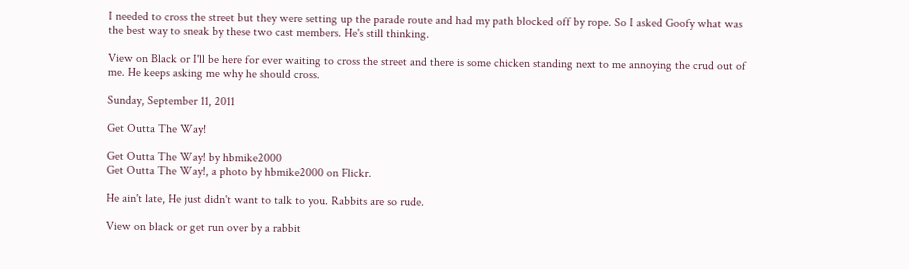I needed to cross the street but they were setting up the parade route and had my path blocked off by rope. So I asked Goofy what was the best way to sneak by these two cast members. He's still thinking.

View on Black or I'll be here for ever waiting to cross the street and there is some chicken standing next to me annoying the crud out of me. He keeps asking me why he should cross.

Sunday, September 11, 2011

Get Outta The Way!

Get Outta The Way! by hbmike2000
Get Outta The Way!, a photo by hbmike2000 on Flickr.

He ain't late, He just didn't want to talk to you. Rabbits are so rude.

View on black or get run over by a rabbit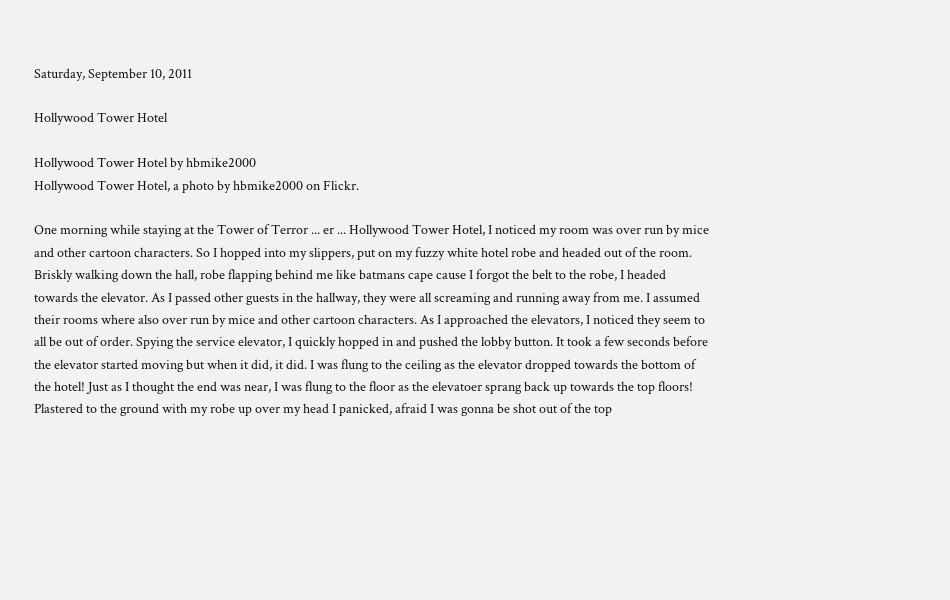Saturday, September 10, 2011

Hollywood Tower Hotel

Hollywood Tower Hotel by hbmike2000
Hollywood Tower Hotel, a photo by hbmike2000 on Flickr.

One morning while staying at the Tower of Terror ... er ... Hollywood Tower Hotel, I noticed my room was over run by mice and other cartoon characters. So I hopped into my slippers, put on my fuzzy white hotel robe and headed out of the room. Briskly walking down the hall, robe flapping behind me like batmans cape cause I forgot the belt to the robe, I headed towards the elevator. As I passed other guests in the hallway, they were all screaming and running away from me. I assumed their rooms where also over run by mice and other cartoon characters. As I approached the elevators, I noticed they seem to all be out of order. Spying the service elevator, I quickly hopped in and pushed the lobby button. It took a few seconds before the elevator started moving but when it did, it did. I was flung to the ceiling as the elevator dropped towards the bottom of the hotel! Just as I thought the end was near, I was flung to the floor as the elevatoer sprang back up towards the top floors! Plastered to the ground with my robe up over my head I panicked, afraid I was gonna be shot out of the top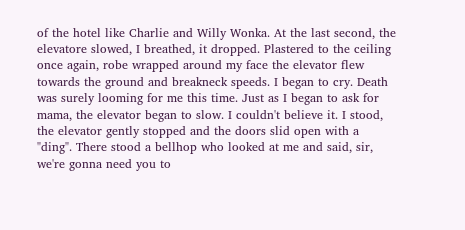of the hotel like Charlie and Willy Wonka. At the last second, the elevatore slowed, I breathed, it dropped. Plastered to the ceiling once again, robe wrapped around my face the elevator flew towards the ground and breakneck speeds. I began to cry. Death was surely looming for me this time. Just as I began to ask for mama, the elevator began to slow. I couldn't believe it. I stood, the elevator gently stopped and the doors slid open with a "ding". There stood a bellhop who looked at me and said, sir, we're gonna need you to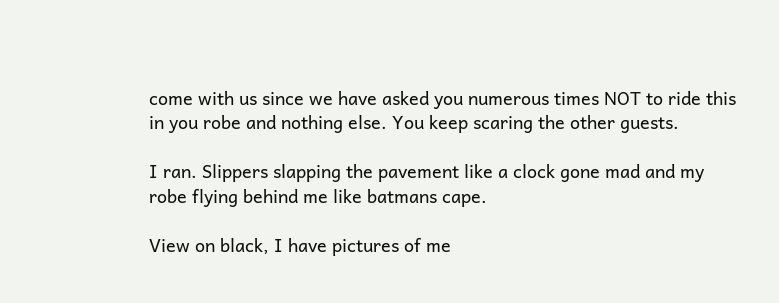come with us since we have asked you numerous times NOT to ride this in you robe and nothing else. You keep scaring the other guests.

I ran. Slippers slapping the pavement like a clock gone mad and my robe flying behind me like batmans cape.

View on black, I have pictures of me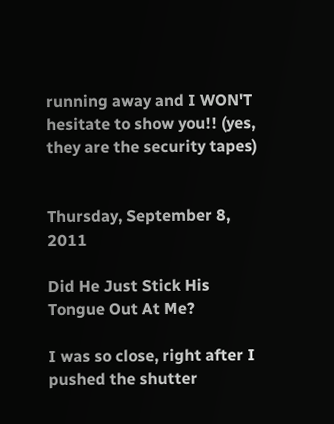running away and I WON'T hesitate to show you!! (yes, they are the security tapes)


Thursday, September 8, 2011

Did He Just Stick His Tongue Out At Me?

I was so close, right after I pushed the shutter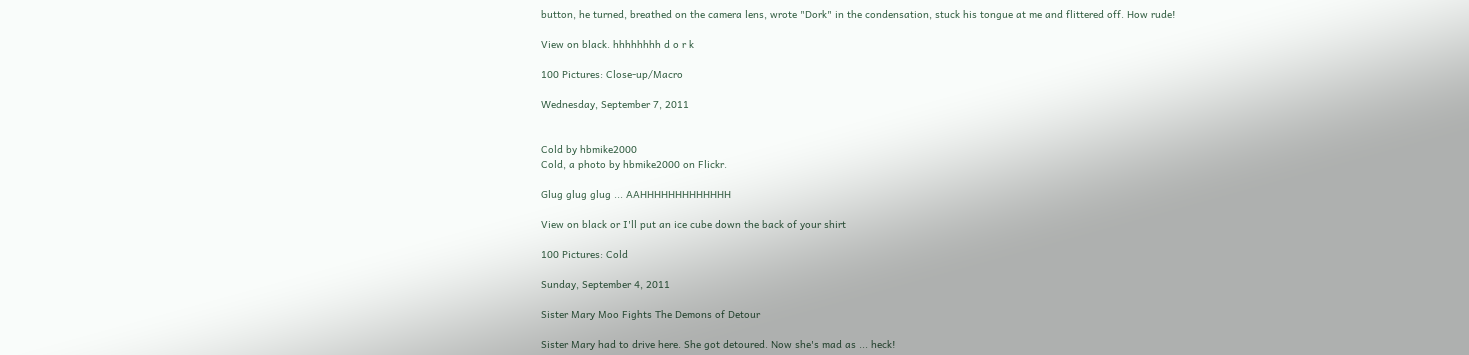button, he turned, breathed on the camera lens, wrote "Dork" in the condensation, stuck his tongue at me and flittered off. How rude!

View on black. hhhhhhhh d o r k

100 Pictures: Close-up/Macro

Wednesday, September 7, 2011


Cold by hbmike2000
Cold, a photo by hbmike2000 on Flickr.

Glug glug glug ... AAHHHHHHHHHHHHH

View on black or I'll put an ice cube down the back of your shirt

100 Pictures: Cold

Sunday, September 4, 2011

Sister Mary Moo Fights The Demons of Detour

Sister Mary had to drive here. She got detoured. Now she's mad as ... heck!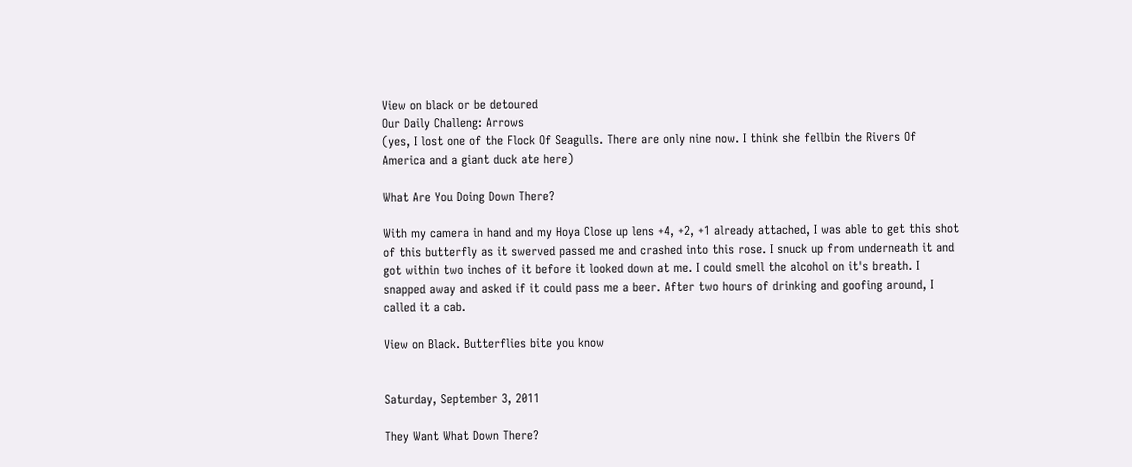View on black or be detoured
Our Daily Challeng: Arrows
(yes, I lost one of the Flock Of Seagulls. There are only nine now. I think she fellbin the Rivers Of America and a giant duck ate here)

What Are You Doing Down There?

With my camera in hand and my Hoya Close up lens +4, +2, +1 already attached, I was able to get this shot of this butterfly as it swerved passed me and crashed into this rose. I snuck up from underneath it and got within two inches of it before it looked down at me. I could smell the alcohol on it's breath. I snapped away and asked if it could pass me a beer. After two hours of drinking and goofing around, I called it a cab.

View on Black. Butterflies bite you know


Saturday, September 3, 2011

They Want What Down There?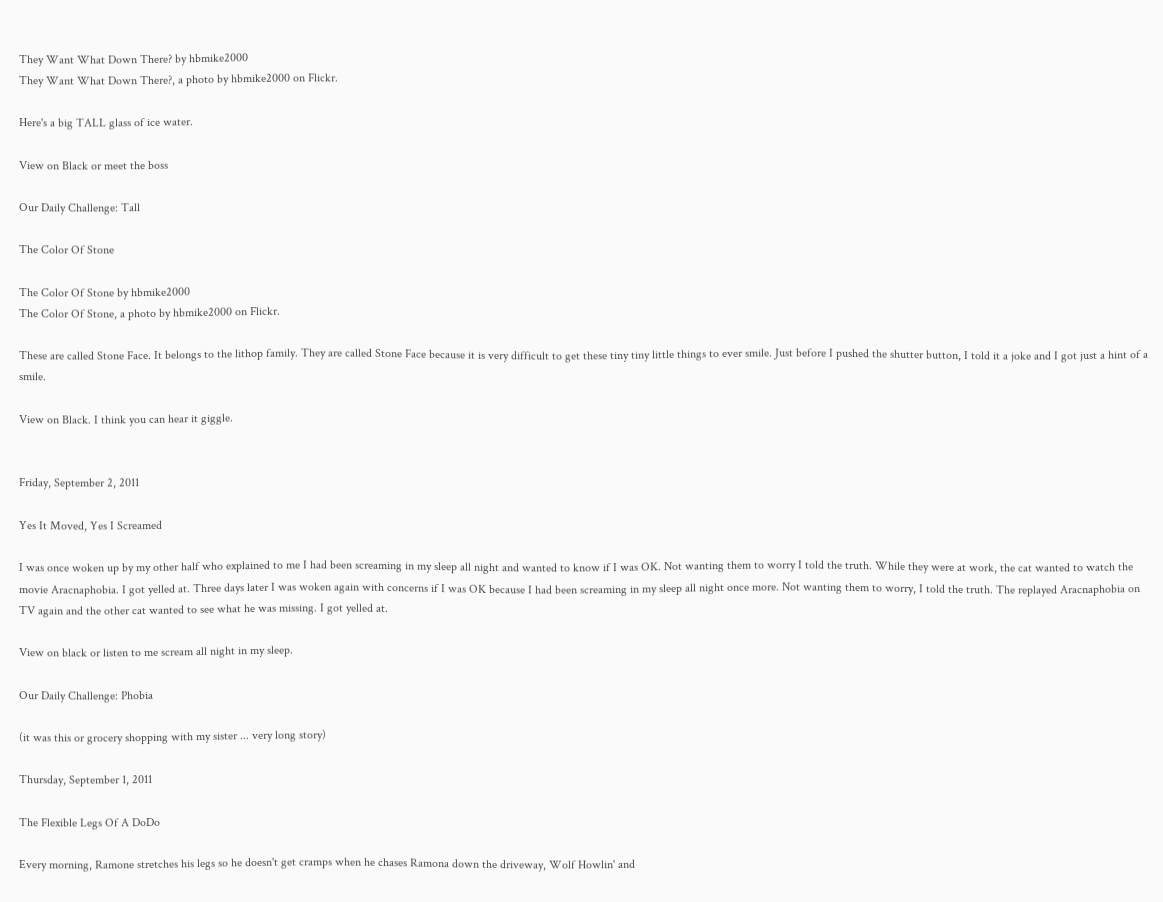They Want What Down There? by hbmike2000
They Want What Down There?, a photo by hbmike2000 on Flickr.

Here's a big TALL glass of ice water.

View on Black or meet the boss

Our Daily Challenge: Tall

The Color Of Stone

The Color Of Stone by hbmike2000
The Color Of Stone, a photo by hbmike2000 on Flickr.

These are called Stone Face. It belongs to the lithop family. They are called Stone Face because it is very difficult to get these tiny tiny little things to ever smile. Just before I pushed the shutter button, I told it a joke and I got just a hint of a smile.

View on Black. I think you can hear it giggle.


Friday, September 2, 2011

Yes It Moved, Yes I Screamed

I was once woken up by my other half who explained to me I had been screaming in my sleep all night and wanted to know if I was OK. Not wanting them to worry I told the truth. While they were at work, the cat wanted to watch the movie Aracnaphobia. I got yelled at. Three days later I was woken again with concerns if I was OK because I had been screaming in my sleep all night once more. Not wanting them to worry, I told the truth. The replayed Aracnaphobia on TV again and the other cat wanted to see what he was missing. I got yelled at.

View on black or listen to me scream all night in my sleep.

Our Daily Challenge: Phobia

(it was this or grocery shopping with my sister ... very long story)

Thursday, September 1, 2011

The Flexible Legs Of A DoDo

Every morning, Ramone stretches his legs so he doesn't get cramps when he chases Ramona down the driveway, Wolf Howlin' and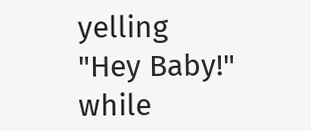yelling "Hey Baby!" while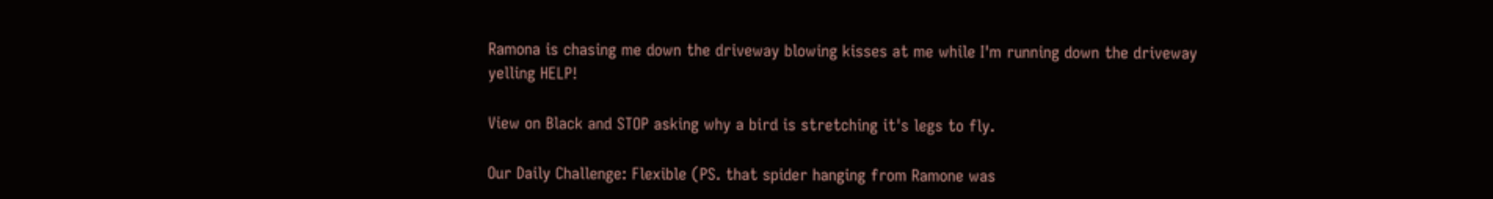Ramona is chasing me down the driveway blowing kisses at me while I'm running down the driveway yelling HELP!

View on Black and STOP asking why a bird is stretching it's legs to fly.

Our Daily Challenge: Flexible (PS. that spider hanging from Ramone was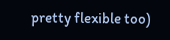pretty flexible too)